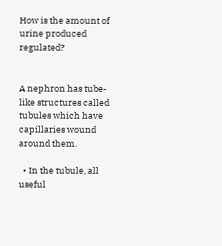How is the amount of urine produced regulated?


A nephron has tube-like structures called tubules which have capillaries wound around them.

  • In the tubule, all useful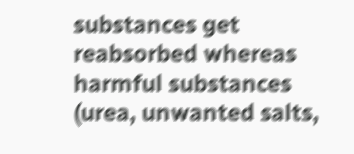substances get reabsorbed whereas harmful substances (urea, unwanted salts,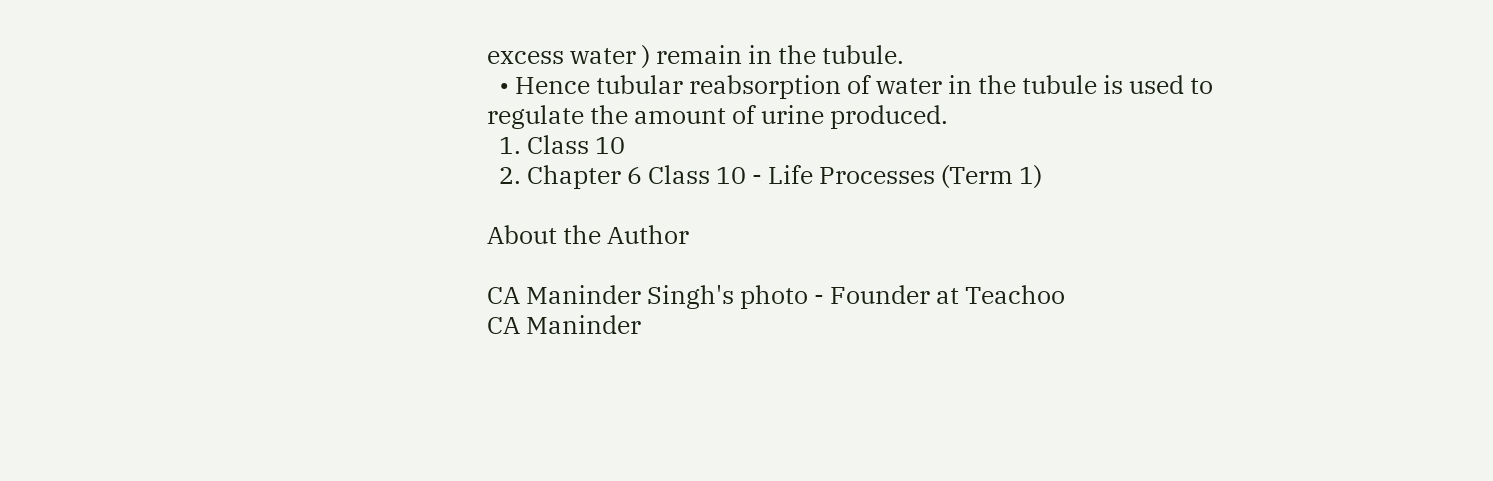excess water ) remain in the tubule.
  • Hence tubular reabsorption of water in the tubule is used to regulate the amount of urine produced.
  1. Class 10
  2. Chapter 6 Class 10 - Life Processes (Term 1)

About the Author

CA Maninder Singh's photo - Founder at Teachoo
CA Maninder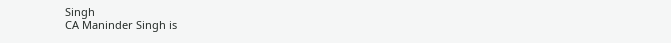Singh
CA Maninder Singh is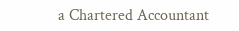a Chartered Accountant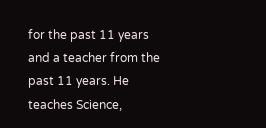for the past 11 years and a teacher from the past 11 years. He teaches Science,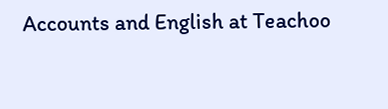Accounts and English at Teachoo